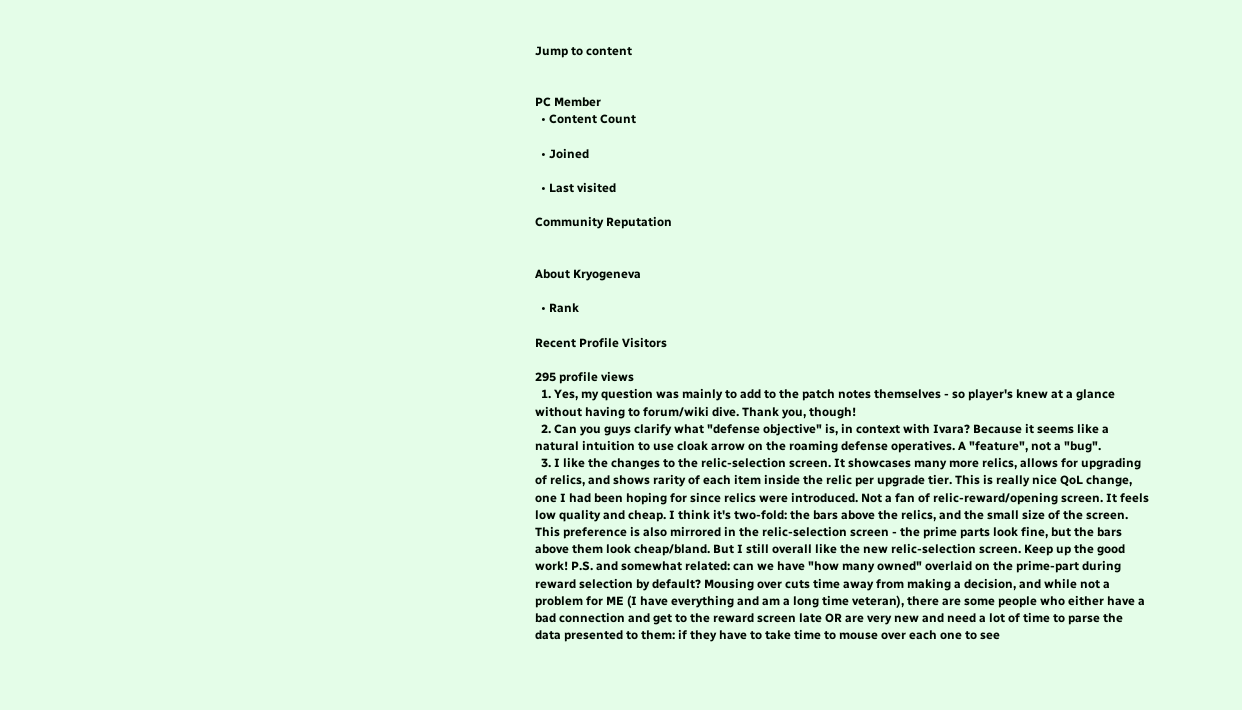Jump to content


PC Member
  • Content Count

  • Joined

  • Last visited

Community Reputation


About Kryogeneva

  • Rank

Recent Profile Visitors

295 profile views
  1. Yes, my question was mainly to add to the patch notes themselves - so player's knew at a glance without having to forum/wiki dive. Thank you, though!
  2. Can you guys clarify what "defense objective" is, in context with Ivara? Because it seems like a natural intuition to use cloak arrow on the roaming defense operatives. A "feature", not a "bug".
  3. I like the changes to the relic-selection screen. It showcases many more relics, allows for upgrading of relics, and shows rarity of each item inside the relic per upgrade tier. This is really nice QoL change, one I had been hoping for since relics were introduced. Not a fan of relic-reward/opening screen. It feels low quality and cheap. I think it's two-fold: the bars above the relics, and the small size of the screen. This preference is also mirrored in the relic-selection screen - the prime parts look fine, but the bars above them look cheap/bland. But I still overall like the new relic-selection screen. Keep up the good work! P.S. and somewhat related: can we have "how many owned" overlaid on the prime-part during reward selection by default? Mousing over cuts time away from making a decision, and while not a problem for ME (I have everything and am a long time veteran), there are some people who either have a bad connection and get to the reward screen late OR are very new and need a lot of time to parse the data presented to them: if they have to take time to mouse over each one to see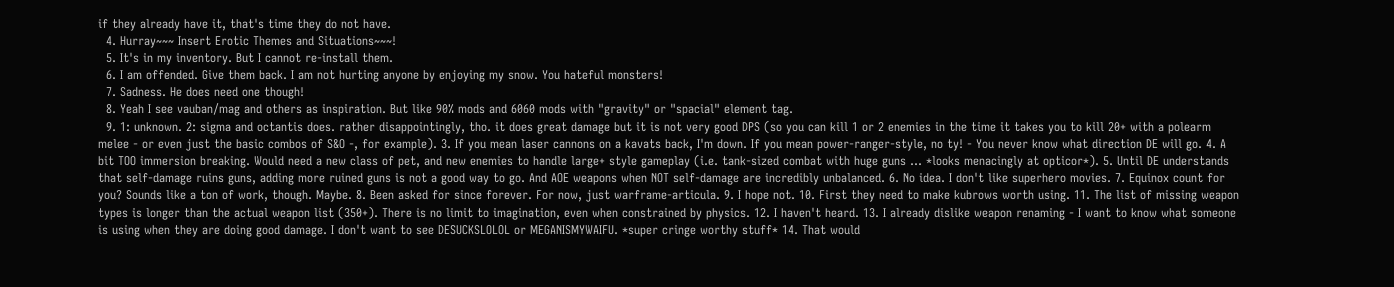if they already have it, that's time they do not have.
  4. Hurray~~~ Insert Erotic Themes and Situations~~~!
  5. It's in my inventory. But I cannot re-install them.
  6. I am offended. Give them back. I am not hurting anyone by enjoying my snow. You hateful monsters!
  7. Sadness. He does need one though!
  8. Yeah I see vauban/mag and others as inspiration. But like 90% mods and 6060 mods with "gravity" or "spacial" element tag.
  9. 1: unknown. 2: sigma and octantis does. rather disappointingly, tho. it does great damage but it is not very good DPS (so you can kill 1 or 2 enemies in the time it takes you to kill 20+ with a polearm melee - or even just the basic combos of S&O -, for example). 3. If you mean laser cannons on a kavats back, I'm down. If you mean power-ranger-style, no ty! - You never know what direction DE will go. 4. A bit TOO immersion breaking. Would need a new class of pet, and new enemies to handle large+ style gameplay (i.e. tank-sized combat with huge guns ... *looks menacingly at opticor*). 5. Until DE understands that self-damage ruins guns, adding more ruined guns is not a good way to go. And AOE weapons when NOT self-damage are incredibly unbalanced. 6. No idea. I don't like superhero movies. 7. Equinox count for you? Sounds like a ton of work, though. Maybe. 8. Been asked for since forever. For now, just warframe-articula. 9. I hope not. 10. First they need to make kubrows worth using. 11. The list of missing weapon types is longer than the actual weapon list (350+). There is no limit to imagination, even when constrained by physics. 12. I haven't heard. 13. I already dislike weapon renaming - I want to know what someone is using when they are doing good damage. I don't want to see DESUCKSLOLOL or MEGANISMYWAIFU. *super cringe worthy stuff* 14. That would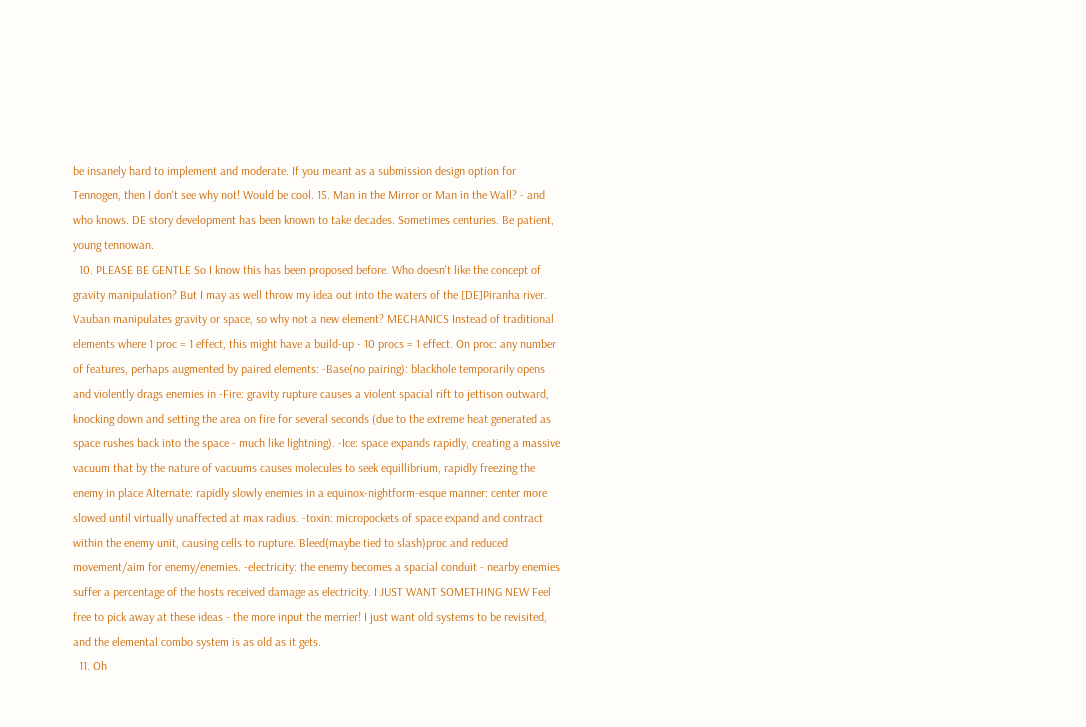be insanely hard to implement and moderate. If you meant as a submission design option for Tennogen, then I don't see why not! Would be cool. 15. Man in the Mirror or Man in the Wall? - and who knows. DE story development has been known to take decades. Sometimes centuries. Be patient, young tennowan.
  10. PLEASE BE GENTLE So I know this has been proposed before. Who doesn't like the concept of gravity manipulation? But I may as well throw my idea out into the waters of the [DE]Piranha river. Vauban manipulates gravity or space, so why not a new element? MECHANICS Instead of traditional elements where 1 proc = 1 effect, this might have a build-up - 10 procs = 1 effect. On proc: any number of features, perhaps augmented by paired elements: -Base(no pairing): blackhole temporarily opens and violently drags enemies in -Fire: gravity rupture causes a violent spacial rift to jettison outward, knocking down and setting the area on fire for several seconds (due to the extreme heat generated as space rushes back into the space - much like lightning). -Ice: space expands rapidly, creating a massive vacuum that by the nature of vacuums causes molecules to seek equillibrium, rapidly freezing the enemy in place Alternate: rapidly slowly enemies in a equinox-nightform-esque manner: center more slowed until virtually unaffected at max radius. -toxin: micropockets of space expand and contract within the enemy unit, causing cells to rupture. Bleed(maybe tied to slash)proc and reduced movement/aim for enemy/enemies. -electricity: the enemy becomes a spacial conduit - nearby enemies suffer a percentage of the hosts received damage as electricity. I JUST WANT SOMETHING NEW Feel free to pick away at these ideas - the more input the merrier! I just want old systems to be revisited, and the elemental combo system is as old as it gets.
  11. Oh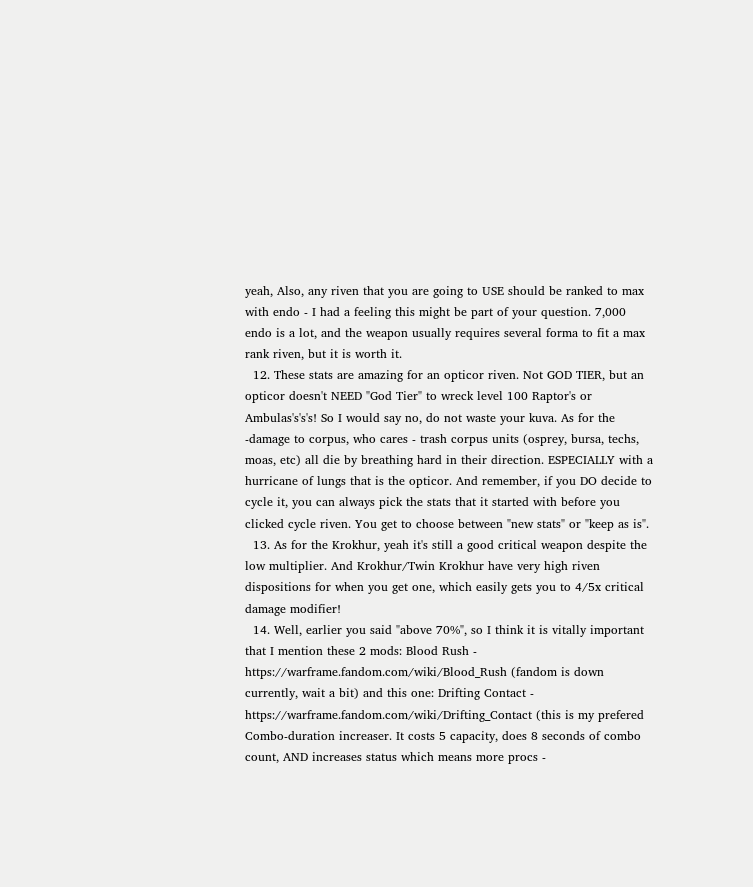yeah, Also, any riven that you are going to USE should be ranked to max with endo - I had a feeling this might be part of your question. 7,000 endo is a lot, and the weapon usually requires several forma to fit a max rank riven, but it is worth it.
  12. These stats are amazing for an opticor riven. Not GOD TIER, but an opticor doesn't NEED "God Tier" to wreck level 100 Raptor's or Ambulas's's's! So I would say no, do not waste your kuva. As for the -damage to corpus, who cares - trash corpus units (osprey, bursa, techs, moas, etc) all die by breathing hard in their direction. ESPECIALLY with a hurricane of lungs that is the opticor. And remember, if you DO decide to cycle it, you can always pick the stats that it started with before you clicked cycle riven. You get to choose between "new stats" or "keep as is".
  13. As for the Krokhur, yeah it's still a good critical weapon despite the low multiplier. And Krokhur/Twin Krokhur have very high riven dispositions for when you get one, which easily gets you to 4/5x critical damage modifier!
  14. Well, earlier you said "above 70%", so I think it is vitally important that I mention these 2 mods: Blood Rush - https://warframe.fandom.com/wiki/Blood_Rush (fandom is down currently, wait a bit) and this one: Drifting Contact - https://warframe.fandom.com/wiki/Drifting_Contact (this is my prefered Combo-duration increaser. It costs 5 capacity, does 8 seconds of combo count, AND increases status which means more procs -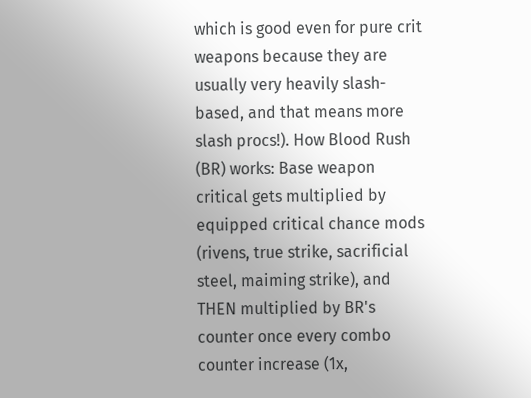which is good even for pure crit weapons because they are usually very heavily slash-based, and that means more slash procs!). How Blood Rush (BR) works: Base weapon critical gets multiplied by equipped critical chance mods (rivens, true strike, sacrificial steel, maiming strike), and THEN multiplied by BR's counter once every combo counter increase (1x,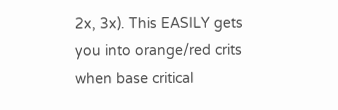2x, 3x). This EASILY gets you into orange/red crits when base critical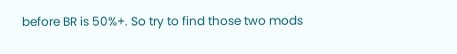before BR is 50%+. So try to find those two mods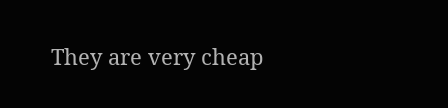They are very cheap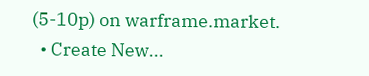(5-10p) on warframe.market.
  • Create New...